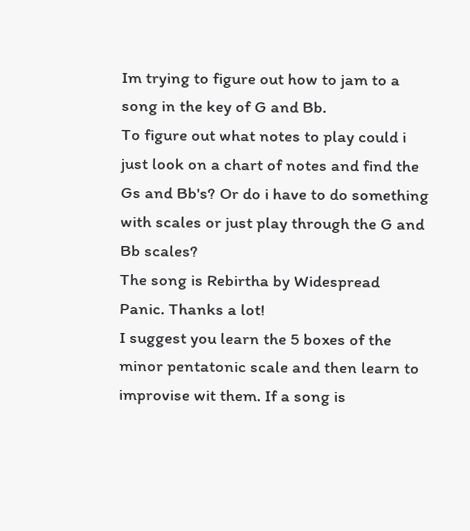Im trying to figure out how to jam to a song in the key of G and Bb.
To figure out what notes to play could i just look on a chart of notes and find the Gs and Bb's? Or do i have to do something with scales or just play through the G and Bb scales?
The song is Rebirtha by Widespread Panic. Thanks a lot!
I suggest you learn the 5 boxes of the minor pentatonic scale and then learn to improvise wit them. If a song is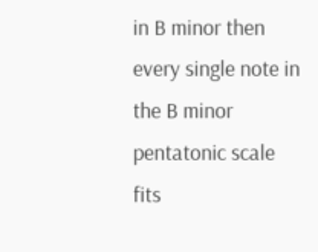in B minor then every single note in the B minor pentatonic scale fits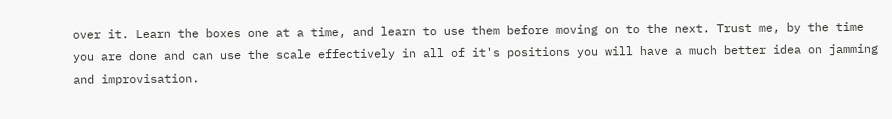over it. Learn the boxes one at a time, and learn to use them before moving on to the next. Trust me, by the time you are done and can use the scale effectively in all of it's positions you will have a much better idea on jamming and improvisation.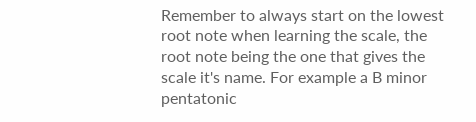Remember to always start on the lowest root note when learning the scale, the root note being the one that gives the scale it's name. For example a B minor pentatonic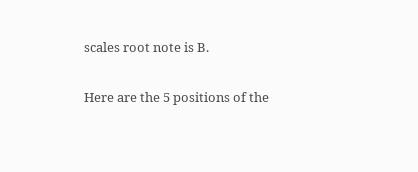scales root note is B.

Here are the 5 positions of the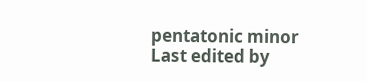pentatonic minor
Last edited by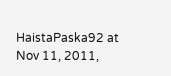HaistaPaska92 at Nov 11, 2011,